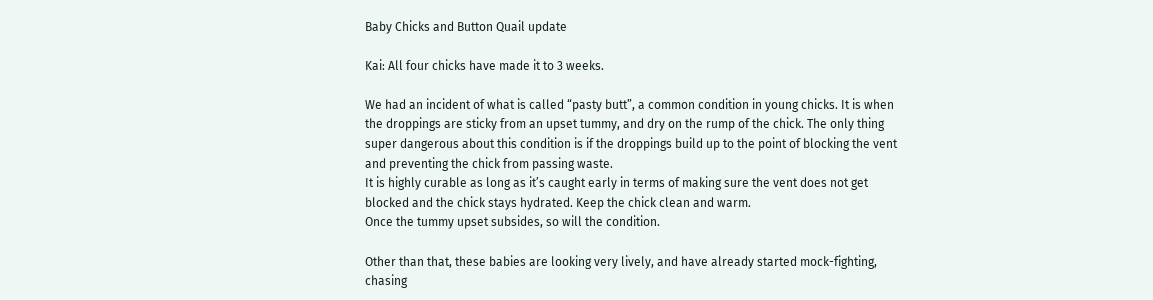Baby Chicks and Button Quail update

Kai: All four chicks have made it to 3 weeks.

We had an incident of what is called “pasty butt”, a common condition in young chicks. It is when the droppings are sticky from an upset tummy, and dry on the rump of the chick. The only thing super dangerous about this condition is if the droppings build up to the point of blocking the vent and preventing the chick from passing waste.
It is highly curable as long as it’s caught early in terms of making sure the vent does not get blocked and the chick stays hydrated. Keep the chick clean and warm.
Once the tummy upset subsides, so will the condition.

Other than that, these babies are looking very lively, and have already started mock-fighting, chasing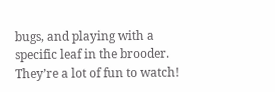bugs, and playing with a specific leaf in the brooder.
They’re a lot of fun to watch!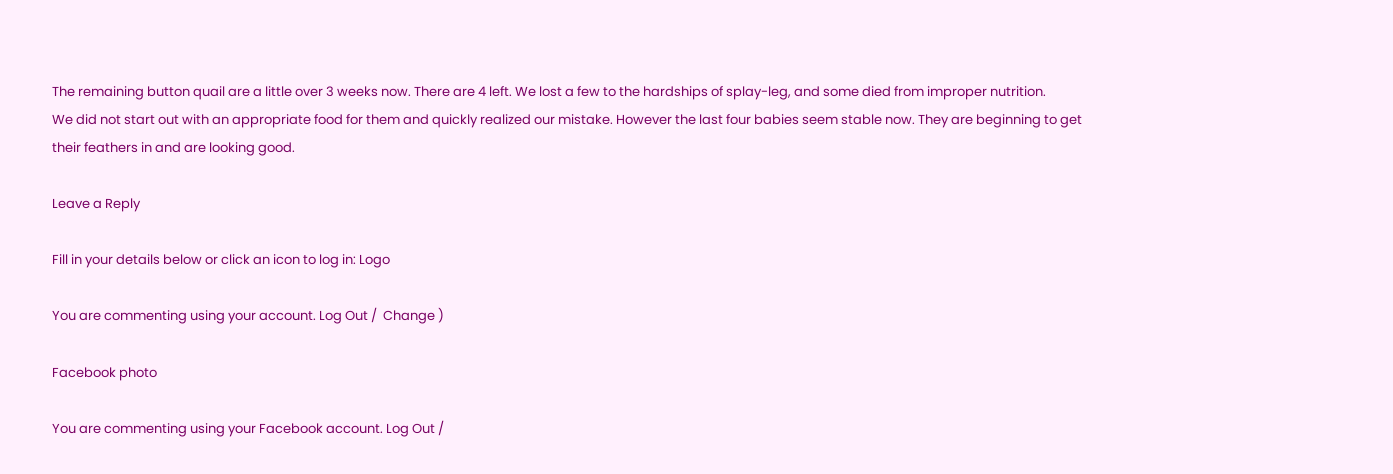The remaining button quail are a little over 3 weeks now. There are 4 left. We lost a few to the hardships of splay-leg, and some died from improper nutrition.
We did not start out with an appropriate food for them and quickly realized our mistake. However the last four babies seem stable now. They are beginning to get their feathers in and are looking good.

Leave a Reply

Fill in your details below or click an icon to log in: Logo

You are commenting using your account. Log Out /  Change )

Facebook photo

You are commenting using your Facebook account. Log Out /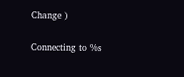Change )

Connecting to %s